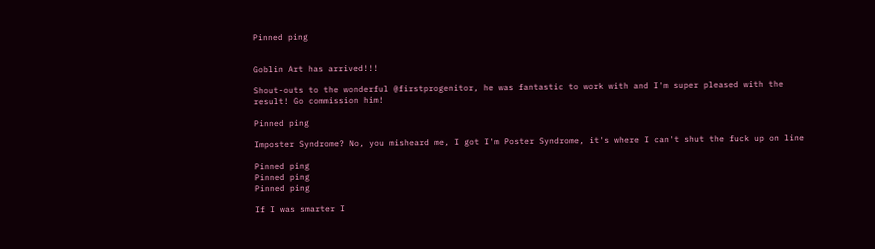Pinned ping


Goblin Art has arrived!!!

Shout-outs to the wonderful @firstprogenitor, he was fantastic to work with and I'm super pleased with the result! Go commission him!

Pinned ping

Imposter Syndrome? No, you misheard me, I got I'm Poster Syndrome, it's where I can't shut the fuck up on line

Pinned ping
Pinned ping
Pinned ping

If I was smarter I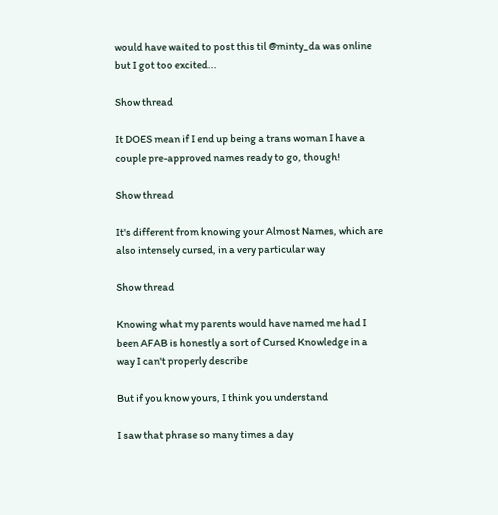would have waited to post this til @minty_da was online but I got too excited...

Show thread

It DOES mean if I end up being a trans woman I have a couple pre-approved names ready to go, though!

Show thread

It's different from knowing your Almost Names, which are also intensely cursed, in a very particular way

Show thread

Knowing what my parents would have named me had I been AFAB is honestly a sort of Cursed Knowledge in a way I can't properly describe

But if you know yours, I think you understand

I saw that phrase so many times a day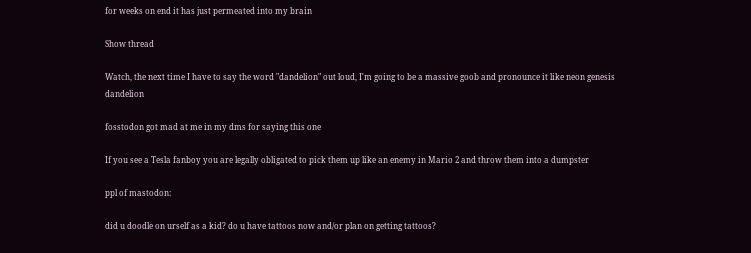for weeks on end it has just permeated into my brain

Show thread

Watch, the next time I have to say the word "dandelion" out loud, I'm going to be a massive goob and pronounce it like neon genesis dandelion

fosstodon got mad at me in my dms for saying this one

If you see a Tesla fanboy you are legally obligated to pick them up like an enemy in Mario 2 and throw them into a dumpster

ppl of mastodon:

did u doodle on urself as a kid? do u have tattoos now and/or plan on getting tattoos?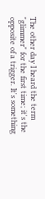The other day I heard the term "glimmer" for the first time; it's the opposite of a trigger. It's something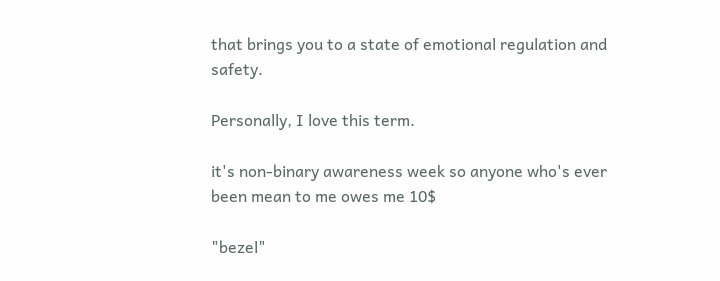that brings you to a state of emotional regulation and safety.

Personally, I love this term.

it's non-binary awareness week so anyone who's ever been mean to me owes me 10$

"bezel"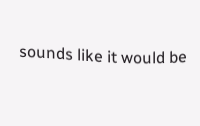sounds like it would be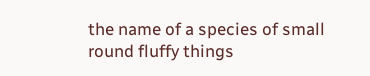the name of a species of small round fluffy things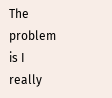The problem is I really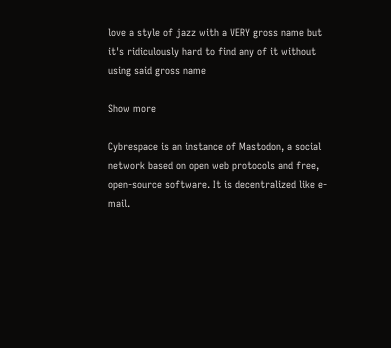love a style of jazz with a VERY gross name but it's ridiculously hard to find any of it without using said gross name

Show more

Cybrespace is an instance of Mastodon, a social network based on open web protocols and free, open-source software. It is decentralized like e-mail.